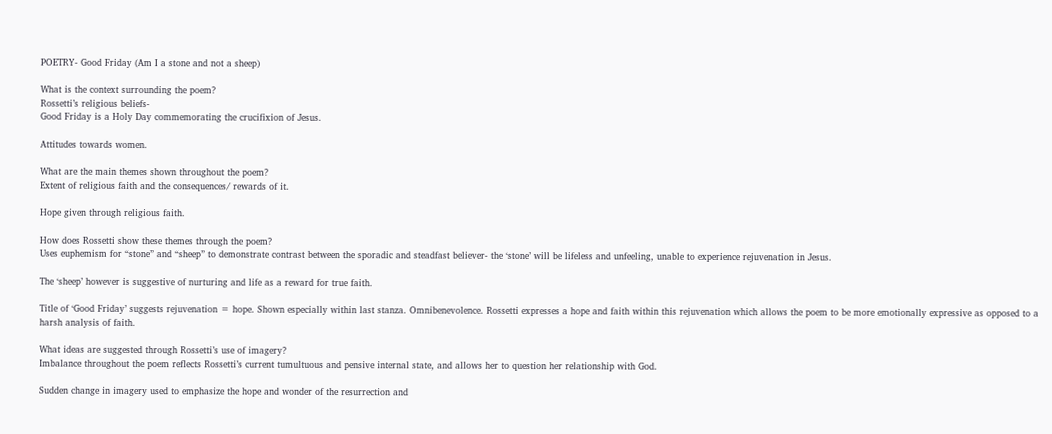POETRY- Good Friday (Am I a stone and not a sheep)

What is the context surrounding the poem?
Rossetti’s religious beliefs-
Good Friday is a Holy Day commemorating the crucifixion of Jesus.

Attitudes towards women.

What are the main themes shown throughout the poem?
Extent of religious faith and the consequences/ rewards of it.

Hope given through religious faith.

How does Rossetti show these themes through the poem?
Uses euphemism for “stone” and “sheep” to demonstrate contrast between the sporadic and steadfast believer- the ‘stone’ will be lifeless and unfeeling, unable to experience rejuvenation in Jesus.

The ‘sheep’ however is suggestive of nurturing and life as a reward for true faith.

Title of ‘Good Friday’ suggests rejuvenation = hope. Shown especially within last stanza. Omnibenevolence. Rossetti expresses a hope and faith within this rejuvenation which allows the poem to be more emotionally expressive as opposed to a harsh analysis of faith.

What ideas are suggested through Rossetti’s use of imagery?
Imbalance throughout the poem reflects Rossetti’s current tumultuous and pensive internal state, and allows her to question her relationship with God.

Sudden change in imagery used to emphasize the hope and wonder of the resurrection and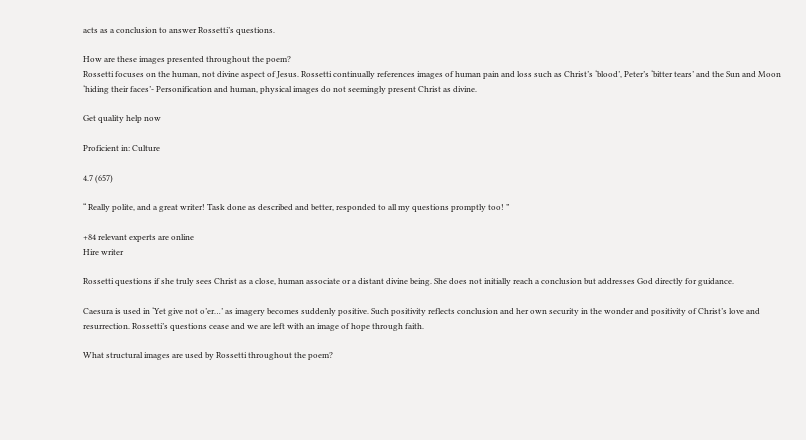acts as a conclusion to answer Rossetti’s questions.

How are these images presented throughout the poem?
Rossetti focuses on the human, not divine aspect of Jesus. Rossetti continually references images of human pain and loss such as Christ’s ‘blood’, Peter’s ‘bitter tears’ and the Sun and Moon ‘hiding their faces’- Personification and human, physical images do not seemingly present Christ as divine.

Get quality help now

Proficient in: Culture

4.7 (657)

“ Really polite, and a great writer! Task done as described and better, responded to all my questions promptly too! ”

+84 relevant experts are online
Hire writer

Rossetti questions if she truly sees Christ as a close, human associate or a distant divine being. She does not initially reach a conclusion but addresses God directly for guidance.

Caesura is used in ‘Yet give not o’er…’ as imagery becomes suddenly positive. Such positivity reflects conclusion and her own security in the wonder and positivity of Christ’s love and resurrection. Rossetti’s questions cease and we are left with an image of hope through faith.

What structural images are used by Rossetti throughout the poem?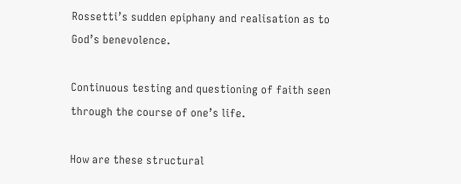Rossetti’s sudden epiphany and realisation as to God’s benevolence.

Continuous testing and questioning of faith seen through the course of one’s life.

How are these structural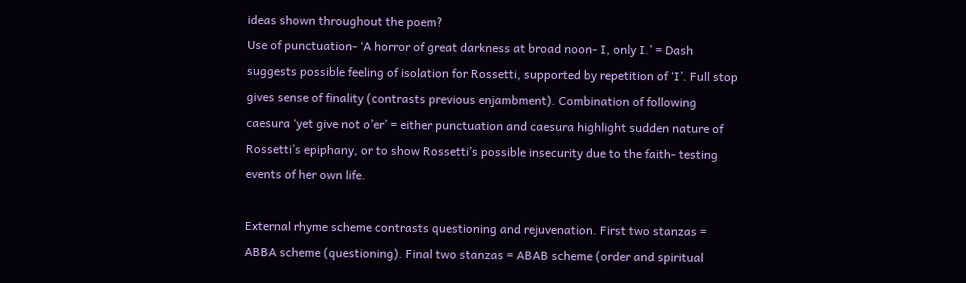ideas shown throughout the poem?
Use of punctuation- ‘A horror of great darkness at broad noon- I, only I.’ = Dash suggests possible feeling of isolation for Rossetti, supported by repetition of ‘I’. Full stop gives sense of finality (contrasts previous enjambment). Combination of following caesura ‘yet give not o’er’ = either punctuation and caesura highlight sudden nature of Rossetti’s epiphany, or to show Rossetti’s possible insecurity due to the faith- testing events of her own life.

External rhyme scheme contrasts questioning and rejuvenation. First two stanzas = ABBA scheme (questioning). Final two stanzas = ABAB scheme (order and spiritual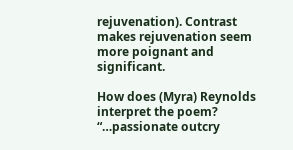rejuvenation). Contrast makes rejuvenation seem more poignant and significant.

How does (Myra) Reynolds interpret the poem?
“…passionate outcry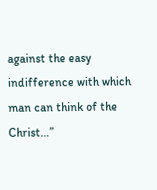against the easy indifference with which man can think of the Christ…”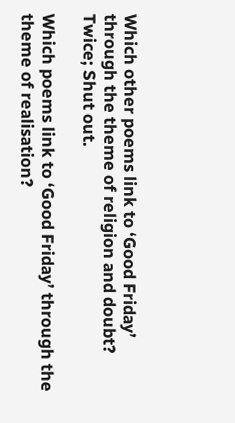Which other poems link to ‘Good Friday’ through the theme of religion and doubt?
Twice; Shut out.

Which poems link to ‘Good Friday’ through the theme of realisation?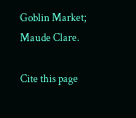Goblin Market; Maude Clare.

Cite this page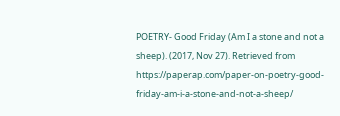POETRY- Good Friday (Am I a stone and not a sheep). (2017, Nov 27). Retrieved from https://paperap.com/paper-on-poetry-good-friday-am-i-a-stone-and-not-a-sheep/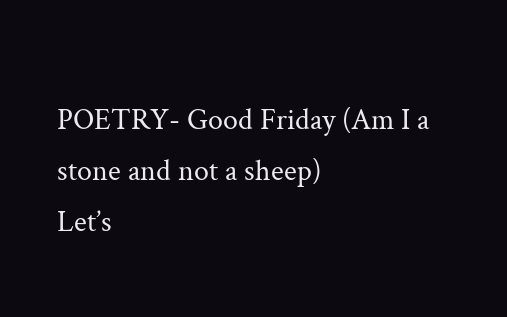POETRY- Good Friday (Am I a stone and not a sheep)
Let’s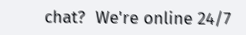chat?  We're online 24/7